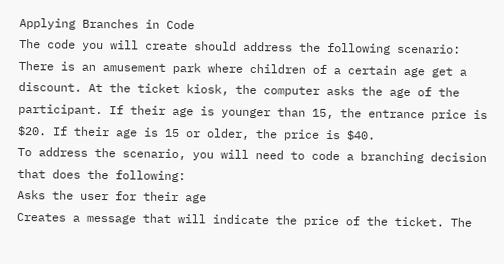Applying Branches in Code
The code you will create should address the following scenario:
There is an amusement park where children of a certain age get a discount. At the ticket kiosk, the computer asks the age of the participant. If their age is younger than 15, the entrance price is $20. If their age is 15 or older, the price is $40.
To address the scenario, you will need to code a branching decision that does the following:
Asks the user for their age
Creates a message that will indicate the price of the ticket. The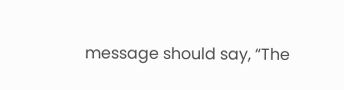message should say, “The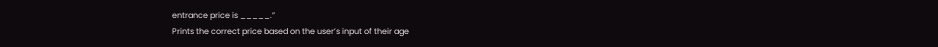entrance price is _____.”
Prints the correct price based on the user’s input of their age